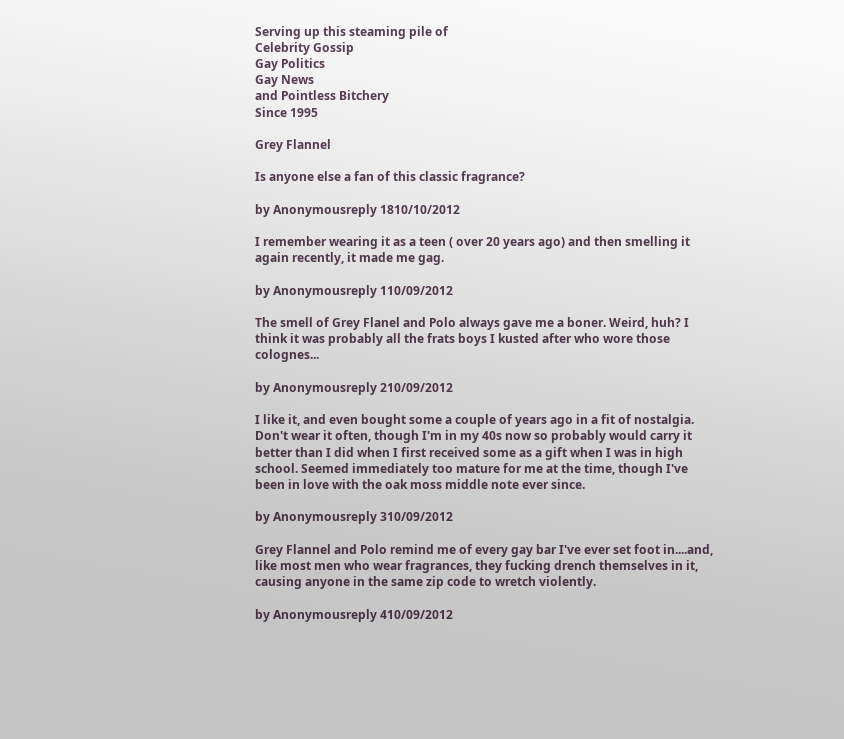Serving up this steaming pile of
Celebrity Gossip
Gay Politics
Gay News
and Pointless Bitchery
Since 1995

Grey Flannel

Is anyone else a fan of this classic fragrance?

by Anonymousreply 1810/10/2012

I remember wearing it as a teen ( over 20 years ago) and then smelling it again recently, it made me gag.

by Anonymousreply 110/09/2012

The smell of Grey Flanel and Polo always gave me a boner. Weird, huh? I think it was probably all the frats boys I kusted after who wore those colognes...

by Anonymousreply 210/09/2012

I like it, and even bought some a couple of years ago in a fit of nostalgia. Don't wear it often, though I'm in my 40s now so probably would carry it better than I did when I first received some as a gift when I was in high school. Seemed immediately too mature for me at the time, though I've been in love with the oak moss middle note ever since.

by Anonymousreply 310/09/2012

Grey Flannel and Polo remind me of every gay bar I've ever set foot in....and, like most men who wear fragrances, they fucking drench themselves in it, causing anyone in the same zip code to wretch violently.

by Anonymousreply 410/09/2012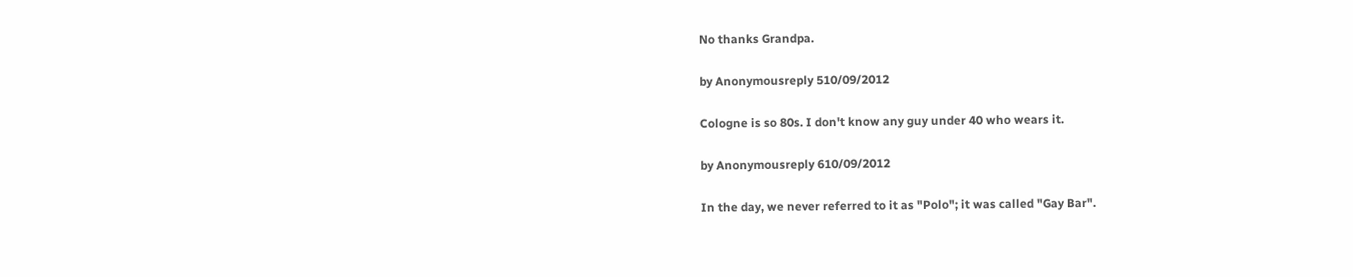No thanks Grandpa.

by Anonymousreply 510/09/2012

Cologne is so 80s. I don't know any guy under 40 who wears it.

by Anonymousreply 610/09/2012

In the day, we never referred to it as "Polo"; it was called "Gay Bar".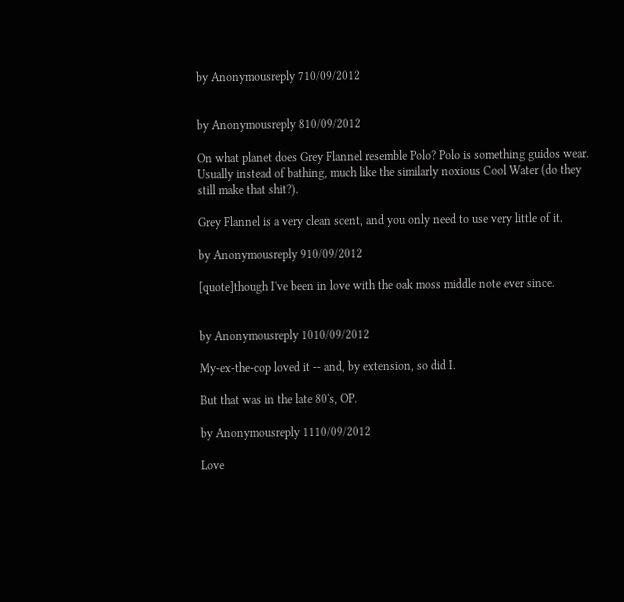by Anonymousreply 710/09/2012


by Anonymousreply 810/09/2012

On what planet does Grey Flannel resemble Polo? Polo is something guidos wear. Usually instead of bathing, much like the similarly noxious Cool Water (do they still make that shit?).

Grey Flannel is a very clean scent, and you only need to use very little of it.

by Anonymousreply 910/09/2012

[quote]though I've been in love with the oak moss middle note ever since.


by Anonymousreply 1010/09/2012

My-ex-the-cop loved it -- and, by extension, so did I.

But that was in the late 80's, OP.

by Anonymousreply 1110/09/2012

Love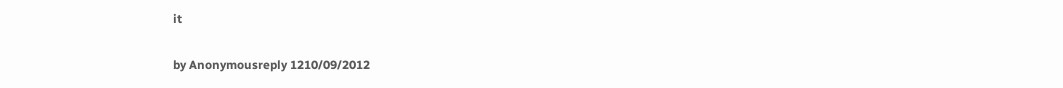it

by Anonymousreply 1210/09/2012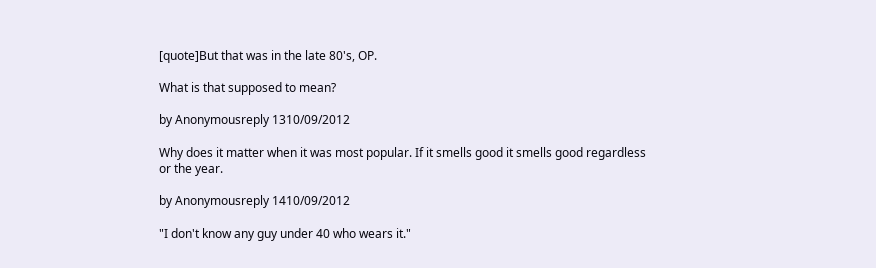[quote]But that was in the late 80's, OP.

What is that supposed to mean?

by Anonymousreply 1310/09/2012

Why does it matter when it was most popular. If it smells good it smells good regardless or the year.

by Anonymousreply 1410/09/2012

"I don't know any guy under 40 who wears it."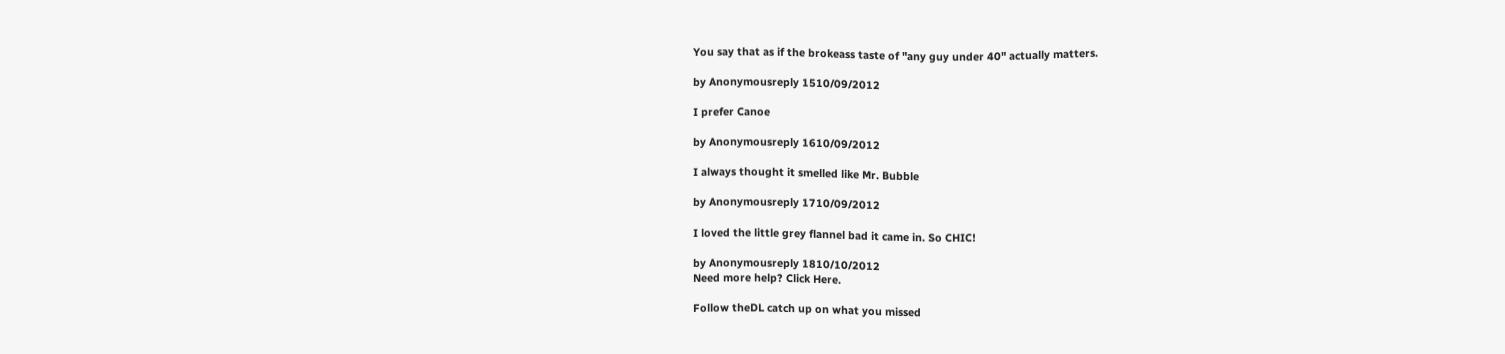You say that as if the brokeass taste of "any guy under 40" actually matters.

by Anonymousreply 1510/09/2012

I prefer Canoe

by Anonymousreply 1610/09/2012

I always thought it smelled like Mr. Bubble

by Anonymousreply 1710/09/2012

I loved the little grey flannel bad it came in. So CHIC!

by Anonymousreply 1810/10/2012
Need more help? Click Here.

Follow theDL catch up on what you missed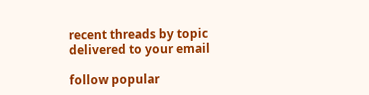recent threads by topic delivered to your email

follow popular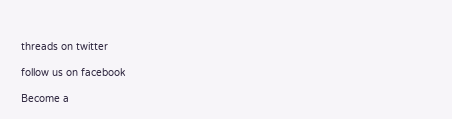threads on twitter

follow us on facebook

Become a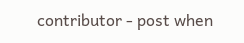contributor - post when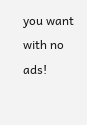you want with no ads!